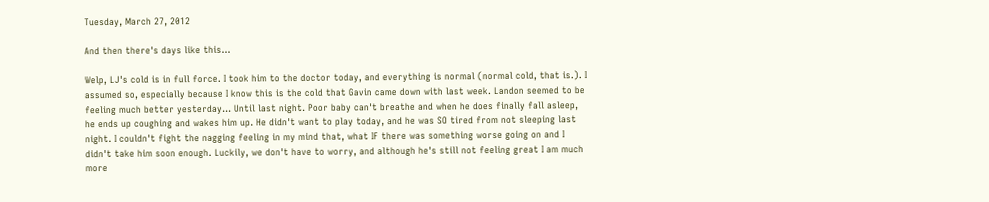Tuesday, March 27, 2012

And then there's days like this...

Welp, LJ's cold is in full force. I took him to the doctor today, and everything is normal (normal cold, that is.). I assumed so, especially because I know this is the cold that Gavin came down with last week. Landon seemed to be feeling much better yesterday... Until last night. Poor baby can't breathe and when he does finally fall asleep, he ends up coughing and wakes him up. He didn't want to play today, and he was SO tired from not sleeping last night. I couldn't fight the nagging feeling in my mind that, what IF there was something worse going on and I didn't take him soon enough. Luckily, we don't have to worry, and although he's still not feeling great I am much more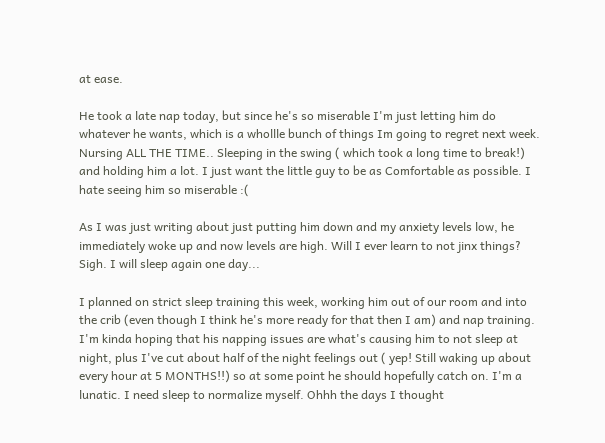at ease.

He took a late nap today, but since he's so miserable I'm just letting him do whatever he wants, which is a whollle bunch of things Im going to regret next week. Nursing ALL THE TIME.. Sleeping in the swing ( which took a long time to break!) and holding him a lot. I just want the little guy to be as Comfortable as possible. I hate seeing him so miserable :(

As I was just writing about just putting him down and my anxiety levels low, he immediately woke up and now levels are high. Will I ever learn to not jinx things? Sigh. I will sleep again one day...

I planned on strict sleep training this week, working him out of our room and into the crib (even though I think he's more ready for that then I am) and nap training. I'm kinda hoping that his napping issues are what's causing him to not sleep at night, plus I've cut about half of the night feelings out ( yep! Still waking up about every hour at 5 MONTHS!!) so at some point he should hopefully catch on. I'm a lunatic. I need sleep to normalize myself. Ohhh the days I thought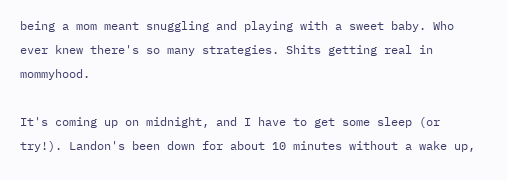being a mom meant snuggling and playing with a sweet baby. Who ever knew there's so many strategies. Shits getting real in mommyhood.

It's coming up on midnight, and I have to get some sleep (or try!). Landon's been down for about 10 minutes without a wake up,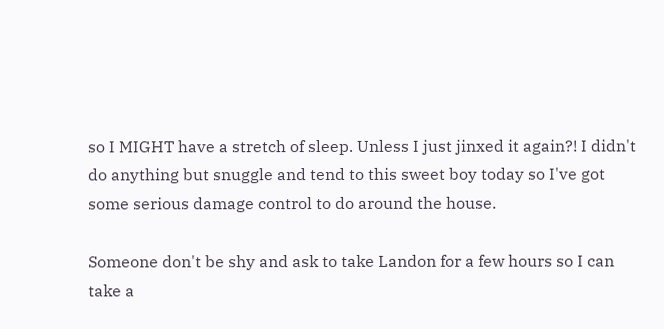so I MIGHT have a stretch of sleep. Unless I just jinxed it again?! I didn't do anything but snuggle and tend to this sweet boy today so I've got some serious damage control to do around the house.

Someone don't be shy and ask to take Landon for a few hours so I can take a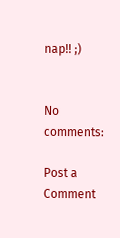nap!! ;)


No comments:

Post a Comment